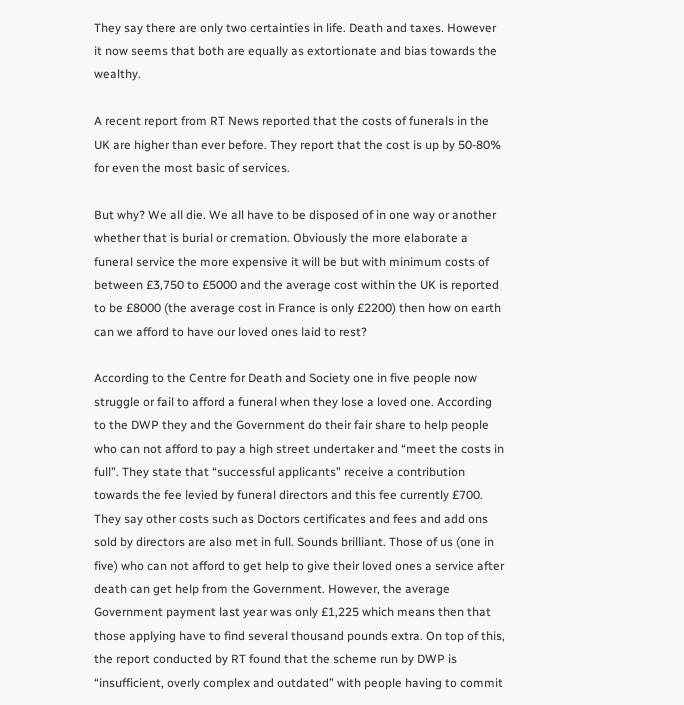They say there are only two certainties in life. Death and taxes. However it now seems that both are equally as extortionate and bias towards the wealthy.

A recent report from RT News reported that the costs of funerals in the UK are higher than ever before. They report that the cost is up by 50-80% for even the most basic of services.

But why? We all die. We all have to be disposed of in one way or another whether that is burial or cremation. Obviously the more elaborate a funeral service the more expensive it will be but with minimum costs of between £3,750 to £5000 and the average cost within the UK is reported to be £8000 (the average cost in France is only £2200) then how on earth can we afford to have our loved ones laid to rest?

According to the Centre for Death and Society one in five people now struggle or fail to afford a funeral when they lose a loved one. According to the DWP they and the Government do their fair share to help people who can not afford to pay a high street undertaker and “meet the costs in full”. They state that “successful applicants” receive a contribution towards the fee levied by funeral directors and this fee currently £700. They say other costs such as Doctors certificates and fees and add ons sold by directors are also met in full. Sounds brilliant. Those of us (one in five) who can not afford to get help to give their loved ones a service after death can get help from the Government. However, the average Government payment last year was only £1,225 which means then that those applying have to find several thousand pounds extra. On top of this, the report conducted by RT found that the scheme run by DWP is “insufficient, overly complex and outdated” with people having to commit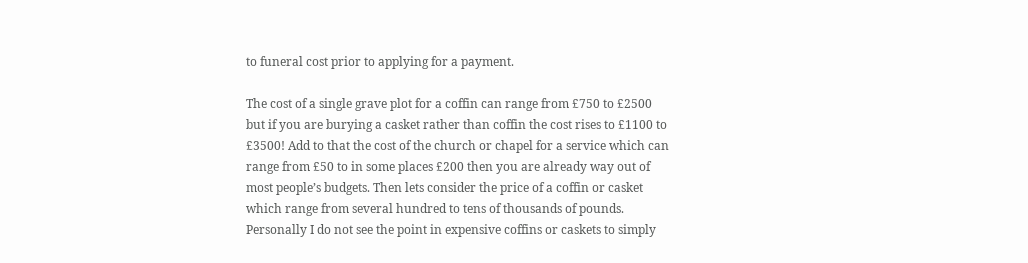to funeral cost prior to applying for a payment.

The cost of a single grave plot for a coffin can range from £750 to £2500 but if you are burying a casket rather than coffin the cost rises to £1100 to £3500! Add to that the cost of the church or chapel for a service which can range from £50 to in some places £200 then you are already way out of most people’s budgets. Then lets consider the price of a coffin or casket which range from several hundred to tens of thousands of pounds. Personally I do not see the point in expensive coffins or caskets to simply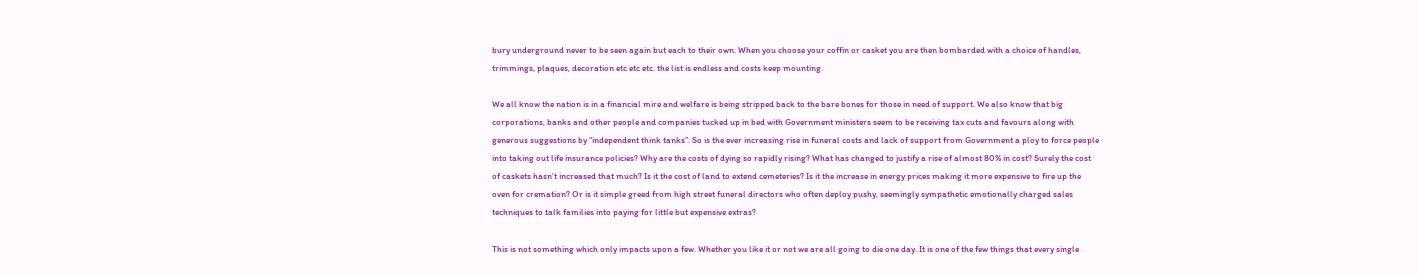bury underground never to be seen again but each to their own. When you choose your coffin or casket you are then bombarded with a choice of handles, trimmings, plaques, decoration etc etc etc. the list is endless and costs keep mounting.

We all know the nation is in a financial mire and welfare is being stripped back to the bare bones for those in need of support. We also know that big corporations, banks and other people and companies tucked up in bed with Government ministers seem to be receiving tax cuts and favours along with generous suggestions by “independent think tanks”. So is the ever increasing rise in funeral costs and lack of support from Government a ploy to force people into taking out life insurance policies? Why are the costs of dying so rapidly rising? What has changed to justify a rise of almost 80% in cost? Surely the cost of caskets hasn’t increased that much? Is it the cost of land to extend cemeteries? Is it the increase in energy prices making it more expensive to fire up the oven for cremation? Or is it simple greed from high street funeral directors who often deploy pushy, seemingly sympathetic emotionally charged sales techniques to talk families into paying for little but expensive extras?

This is not something which only impacts upon a few. Whether you like it or not we are all going to die one day. It is one of the few things that every single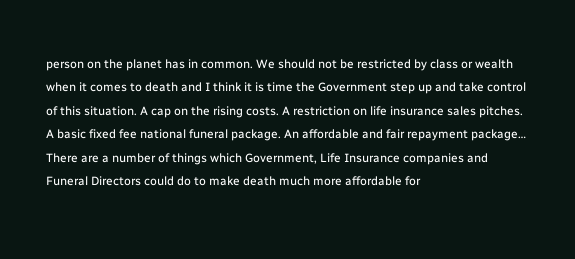person on the planet has in common. We should not be restricted by class or wealth when it comes to death and I think it is time the Government step up and take control of this situation. A cap on the rising costs. A restriction on life insurance sales pitches. A basic fixed fee national funeral package. An affordable and fair repayment package… There are a number of things which Government, Life Insurance companies and Funeral Directors could do to make death much more affordable for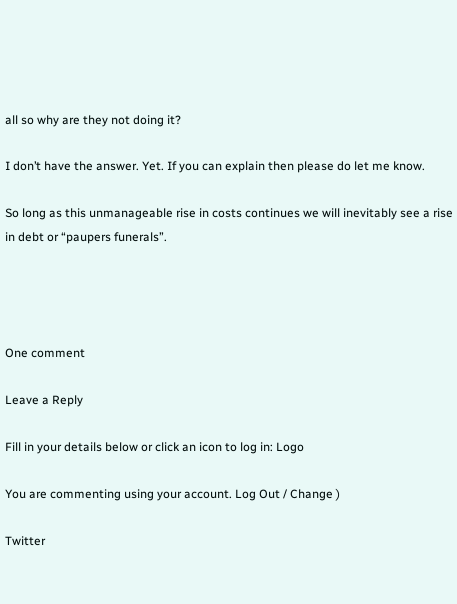all so why are they not doing it?

I don’t have the answer. Yet. If you can explain then please do let me know.

So long as this unmanageable rise in costs continues we will inevitably see a rise in debt or “paupers funerals”.




One comment

Leave a Reply

Fill in your details below or click an icon to log in: Logo

You are commenting using your account. Log Out / Change )

Twitter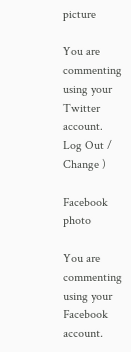picture

You are commenting using your Twitter account. Log Out / Change )

Facebook photo

You are commenting using your Facebook account.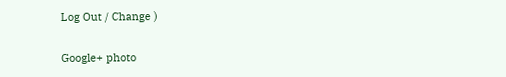Log Out / Change )

Google+ photo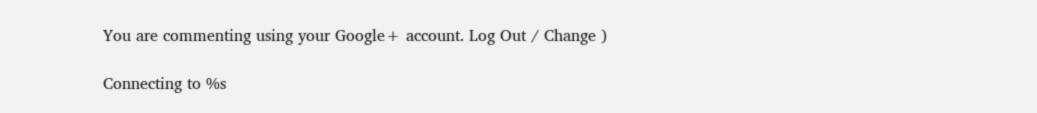You are commenting using your Google+ account. Log Out / Change )

Connecting to %s